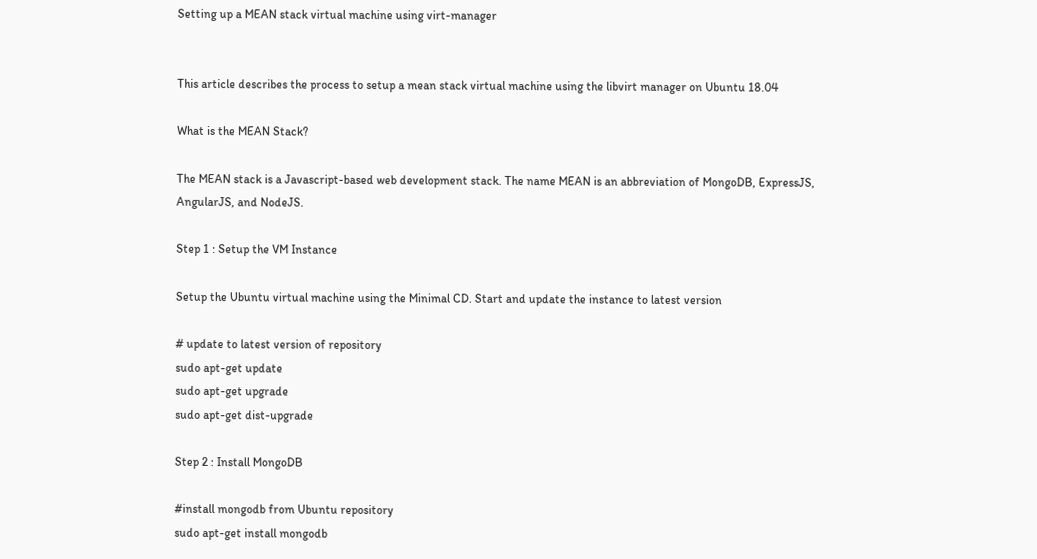Setting up a MEAN stack virtual machine using virt-manager


This article describes the process to setup a mean stack virtual machine using the libvirt manager on Ubuntu 18.04

What is the MEAN Stack?

The MEAN stack is a Javascript-based web development stack. The name MEAN is an abbreviation of MongoDB, ExpressJS, AngularJS, and NodeJS.

Step 1 : Setup the VM Instance

Setup the Ubuntu virtual machine using the Minimal CD. Start and update the instance to latest version

# update to latest version of repository
sudo apt-get update
sudo apt-get upgrade
sudo apt-get dist-upgrade

Step 2 : Install MongoDB

#install mongodb from Ubuntu repository
sudo apt-get install mongodb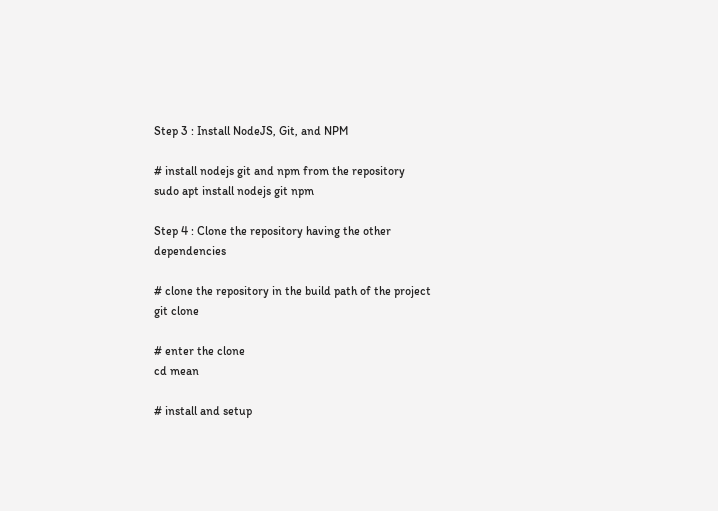Step 3 : Install NodeJS, Git, and NPM

# install nodejs git and npm from the repository
sudo apt install nodejs git npm

Step 4 : Clone the repository having the other dependencies

# clone the repository in the build path of the project
git clone

# enter the clone
cd mean

# install and setup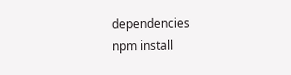dependencies
npm install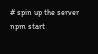# spin up the server
npm start